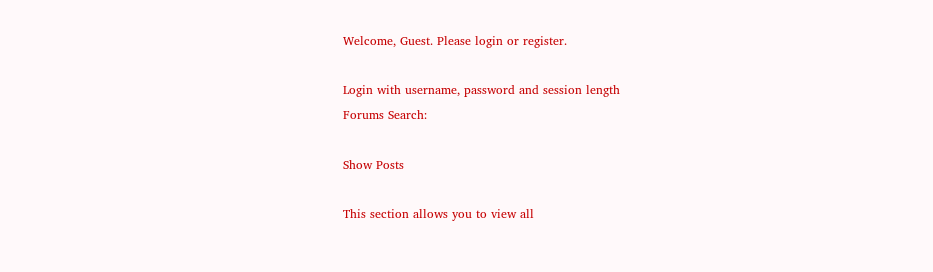Welcome, Guest. Please login or register.

Login with username, password and session length
Forums Search:

Show Posts

This section allows you to view all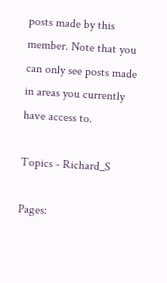posts made by this member. Note that you can only see posts made in areas you currently have access to.

Topics - Richard_S

Pages: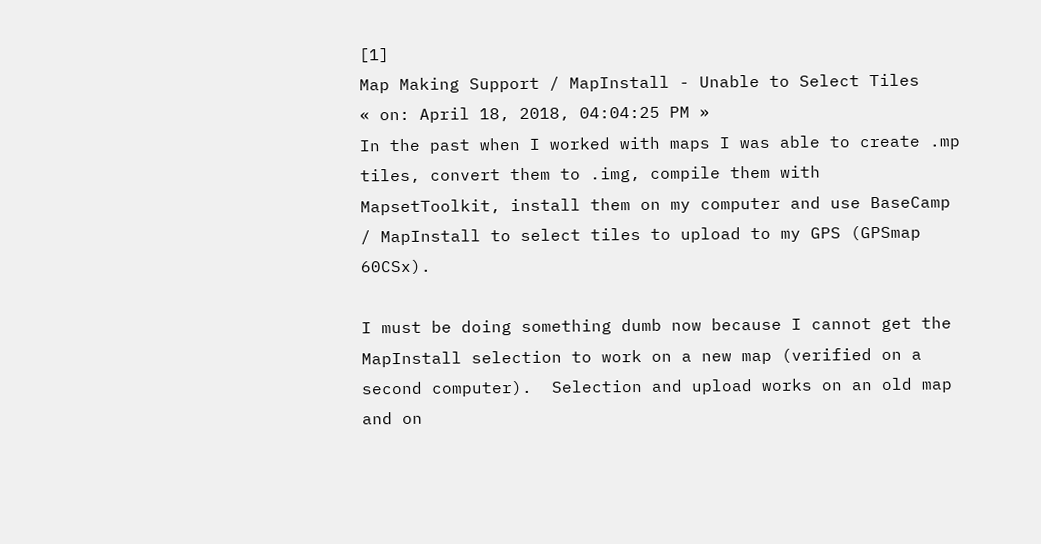[1]
Map Making Support / MapInstall - Unable to Select Tiles
« on: April 18, 2018, 04:04:25 PM »
In the past when I worked with maps I was able to create .mp tiles, convert them to .img, compile them with MapsetToolkit, install them on my computer and use BaseCamp / MapInstall to select tiles to upload to my GPS (GPSmap 60CSx).

I must be doing something dumb now because I cannot get the MapInstall selection to work on a new map (verified on a second computer).  Selection and upload works on an old map and on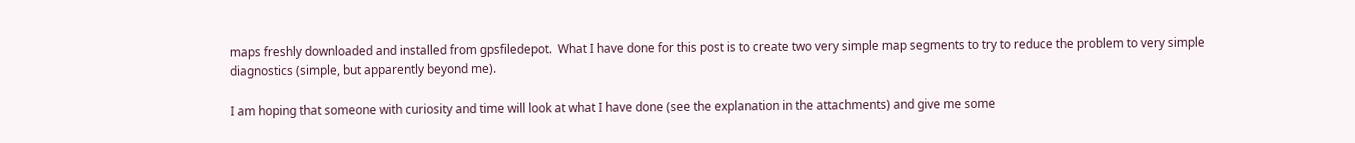maps freshly downloaded and installed from gpsfiledepot.  What I have done for this post is to create two very simple map segments to try to reduce the problem to very simple diagnostics (simple, but apparently beyond me).

I am hoping that someone with curiosity and time will look at what I have done (see the explanation in the attachments) and give me some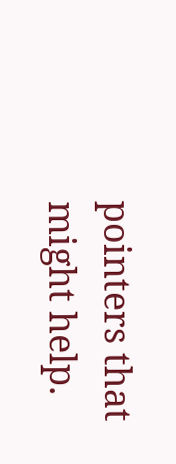pointers that might help.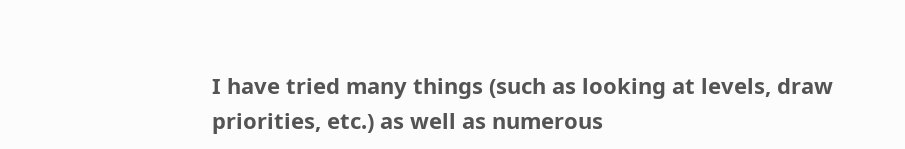I have tried many things (such as looking at levels, draw priorities, etc.) as well as numerous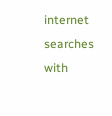internet searches with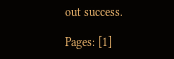out success.

Pages: [1]